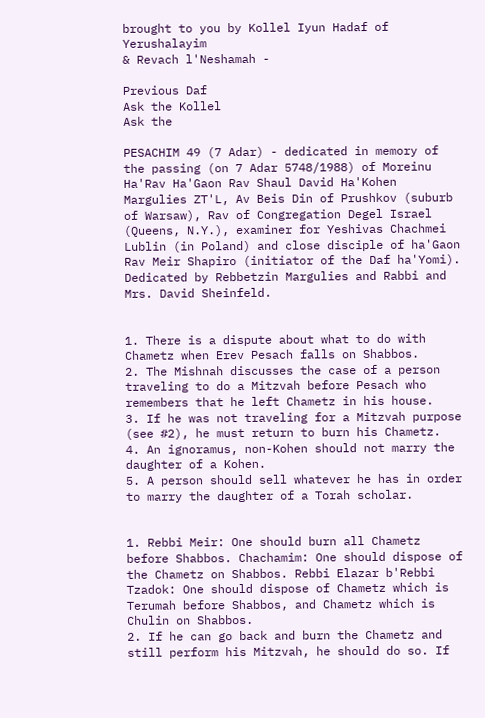brought to you by Kollel Iyun Hadaf of Yerushalayim
& Revach l'Neshamah -

Previous Daf
Ask the Kollel
Ask the

PESACHIM 49 (7 Adar) - dedicated in memory of the passing (on 7 Adar 5748/1988) of Moreinu Ha'Rav Ha'Gaon Rav Shaul David Ha'Kohen Margulies ZT'L, Av Beis Din of Prushkov (suburb of Warsaw), Rav of Congregation Degel Israel (Queens, N.Y.), examiner for Yeshivas Chachmei Lublin (in Poland) and close disciple of ha'Gaon Rav Meir Shapiro (initiator of the Daf ha'Yomi). Dedicated by Rebbetzin Margulies and Rabbi and Mrs. David Sheinfeld.


1. There is a dispute about what to do with Chametz when Erev Pesach falls on Shabbos.
2. The Mishnah discusses the case of a person traveling to do a Mitzvah before Pesach who remembers that he left Chametz in his house.
3. If he was not traveling for a Mitzvah purpose (see #2), he must return to burn his Chametz.
4. An ignoramus, non-Kohen should not marry the daughter of a Kohen.
5. A person should sell whatever he has in order to marry the daughter of a Torah scholar.


1. Rebbi Meir: One should burn all Chametz before Shabbos. Chachamim: One should dispose of the Chametz on Shabbos. Rebbi Elazar b'Rebbi Tzadok: One should dispose of Chametz which is Terumah before Shabbos, and Chametz which is Chulin on Shabbos.
2. If he can go back and burn the Chametz and still perform his Mitzvah, he should do so. If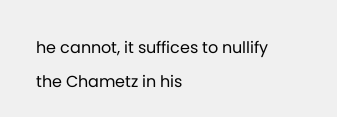he cannot, it suffices to nullify the Chametz in his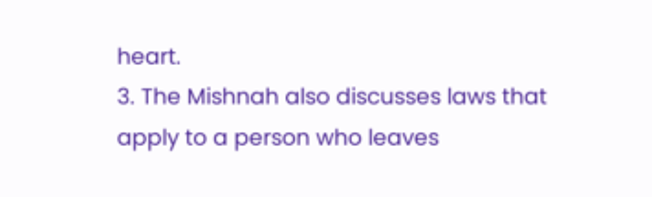heart.
3. The Mishnah also discusses laws that apply to a person who leaves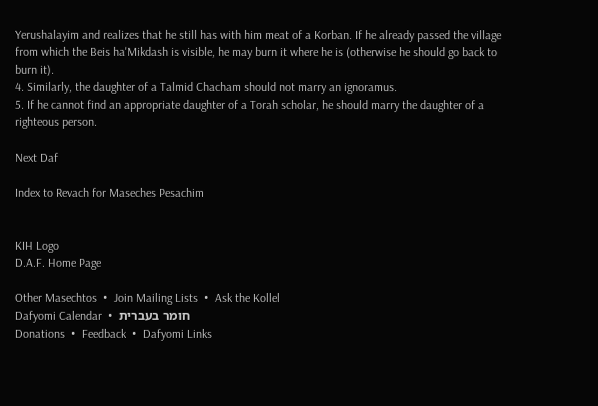Yerushalayim and realizes that he still has with him meat of a Korban. If he already passed the village from which the Beis ha'Mikdash is visible, he may burn it where he is (otherwise he should go back to burn it).
4. Similarly, the daughter of a Talmid Chacham should not marry an ignoramus.
5. If he cannot find an appropriate daughter of a Torah scholar, he should marry the daughter of a righteous person.

Next Daf

Index to Revach for Maseches Pesachim


KIH Logo
D.A.F. Home Page

Other Masechtos  •  Join Mailing Lists  •  Ask the Kollel
Dafyomi Calendar  •  חומר בעברית
Donations  •  Feedback  •  Dafyomi Links